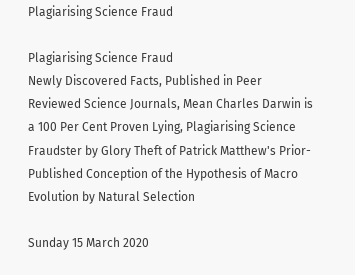Plagiarising Science Fraud

Plagiarising Science Fraud
Newly Discovered Facts, Published in Peer Reviewed Science Journals, Mean Charles Darwin is a 100 Per Cent Proven Lying, Plagiarising Science Fraudster by Glory Theft of Patrick Matthew's Prior-Published Conception of the Hypothesis of Macro Evolution by Natural Selection

Sunday 15 March 2020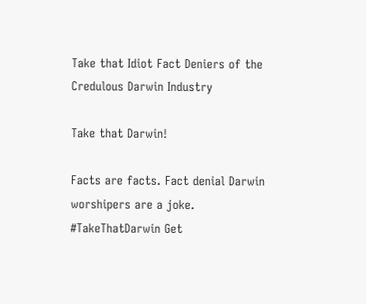Take that Idiot Fact Deniers of the Credulous Darwin Industry

Take that Darwin!

Facts are facts. Fact denial Darwin worshipers are a joke.
#TakeThatDarwin Get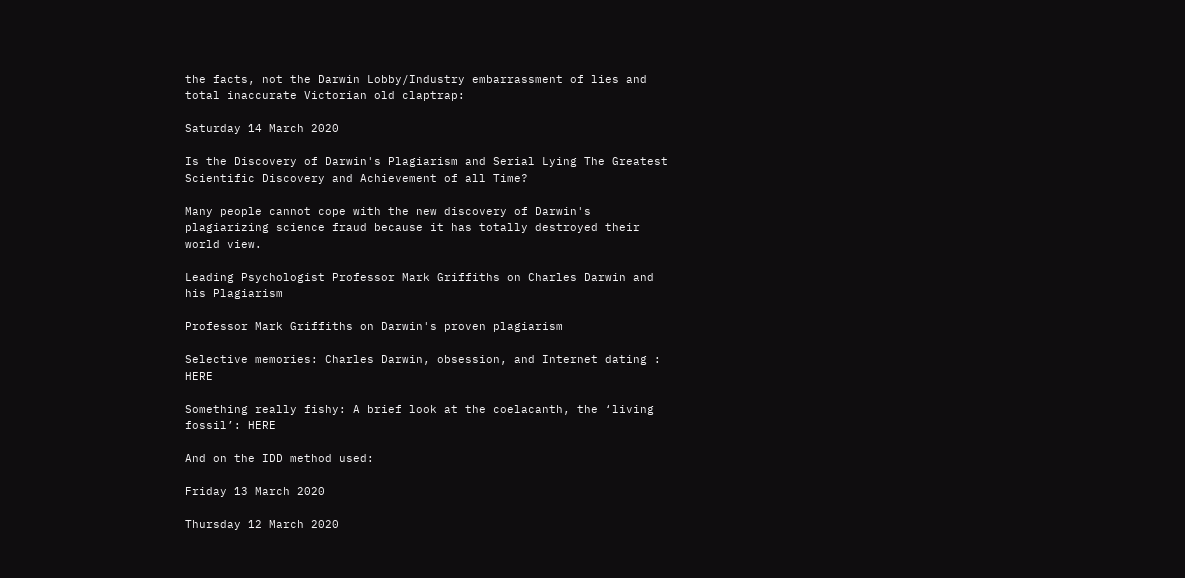the facts, not the Darwin Lobby/Industry embarrassment of lies and total inaccurate Victorian old claptrap:

Saturday 14 March 2020

Is the Discovery of Darwin's Plagiarism and Serial Lying The Greatest Scientific Discovery and Achievement of all Time?

Many people cannot cope with the new discovery of Darwin's plagiarizing science fraud because it has totally destroyed their world view.

Leading Psychologist Professor Mark Griffiths on Charles Darwin and his Plagiarism

Professor Mark Griffiths on Darwin's proven plagiarism

Selective memories: Charles Darwin, obsession, and Internet dating : HERE

Something really fishy: A brief look at the coelacanth, the ‘living fossil’: HERE

And on the IDD method used:

Friday 13 March 2020

Thursday 12 March 2020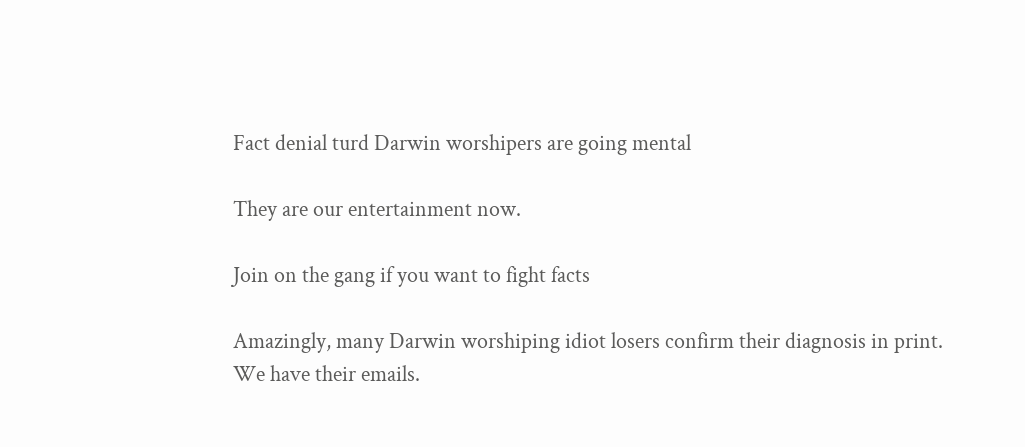Fact denial turd Darwin worshipers are going mental

They are our entertainment now.

Join on the gang if you want to fight facts

Amazingly, many Darwin worshiping idiot losers confirm their diagnosis in print. We have their emails.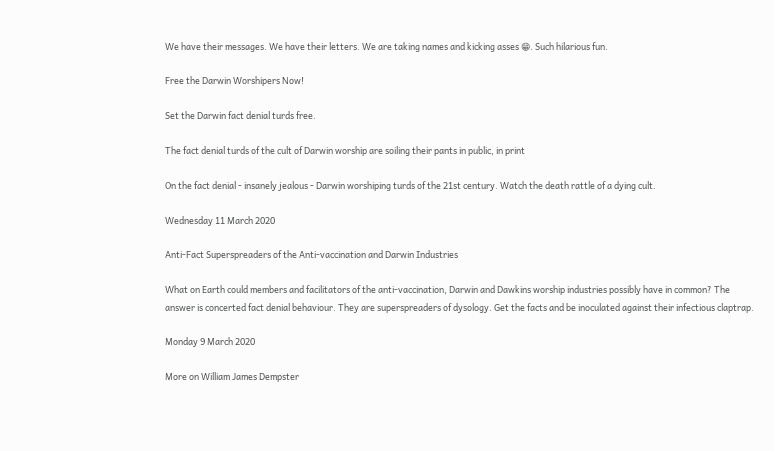We have their messages. We have their letters. We are taking names and kicking asses 😁. Such hilarious fun.

Free the Darwin Worshipers Now!

Set the Darwin fact denial turds free.

The fact denial turds of the cult of Darwin worship are soiling their pants in public, in print

On the fact denial - insanely jealous - Darwin worshiping turds of the 21st century. Watch the death rattle of a dying cult.

Wednesday 11 March 2020

Anti-Fact Superspreaders of the Anti-vaccination and Darwin Industries

What on Earth could members and facilitators of the anti-vaccination, Darwin and Dawkins worship industries possibly have in common? The answer is concerted fact denial behaviour. They are superspreaders of dysology. Get the facts and be inoculated against their infectious claptrap.

Monday 9 March 2020

More on William James Dempster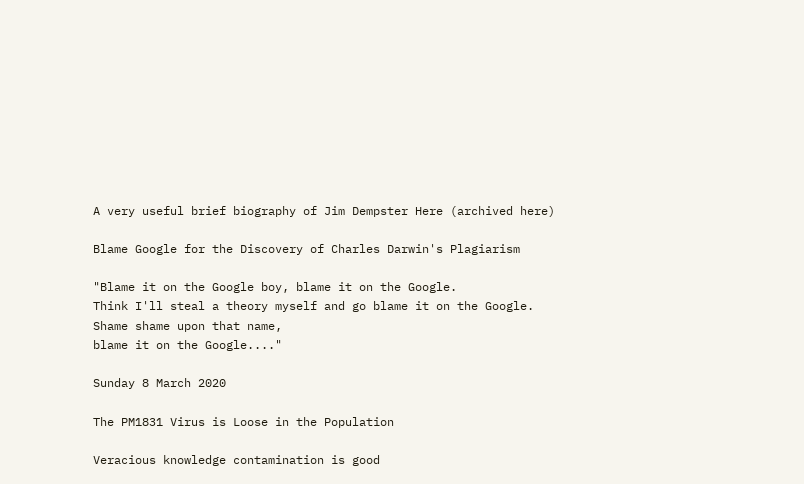A very useful brief biography of Jim Dempster Here (archived here)

Blame Google for the Discovery of Charles Darwin's Plagiarism

"Blame it on the Google boy, blame it on the Google.
Think I'll steal a theory myself and go blame it on the Google.
Shame shame upon that name,
blame it on the Google...."

Sunday 8 March 2020

The PM1831 Virus is Loose in the Population

Veracious knowledge contamination is good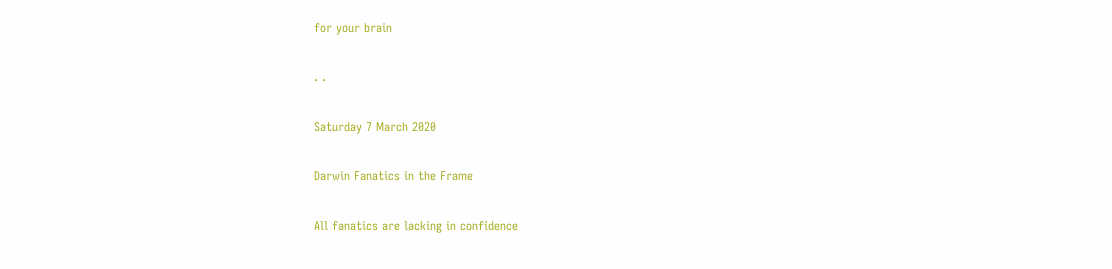for your brain

. .

Saturday 7 March 2020

Darwin Fanatics in the Frame

All fanatics are lacking in confidence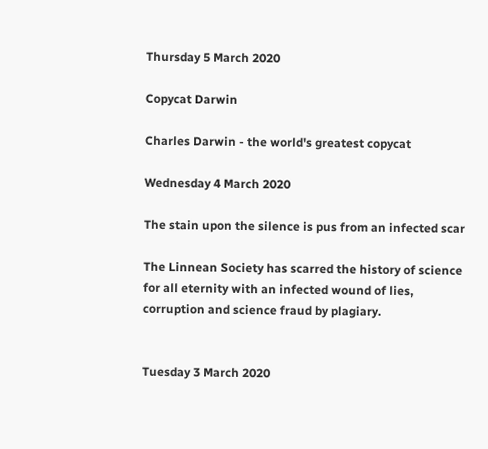Thursday 5 March 2020

Copycat Darwin

Charles Darwin - the world's greatest copycat

Wednesday 4 March 2020

The stain upon the silence is pus from an infected scar

The Linnean Society has scarred the history of science for all eternity with an infected wound of lies, corruption and science fraud by plagiary.


Tuesday 3 March 2020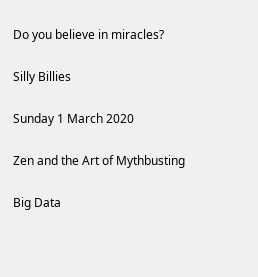Do you believe in miracles?

Silly Billies

Sunday 1 March 2020

Zen and the Art of Mythbusting

Big Data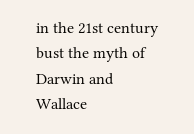in the 21st century bust the myth of Darwin and Wallace